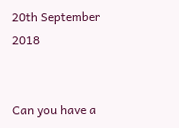20th September 2018


Can you have a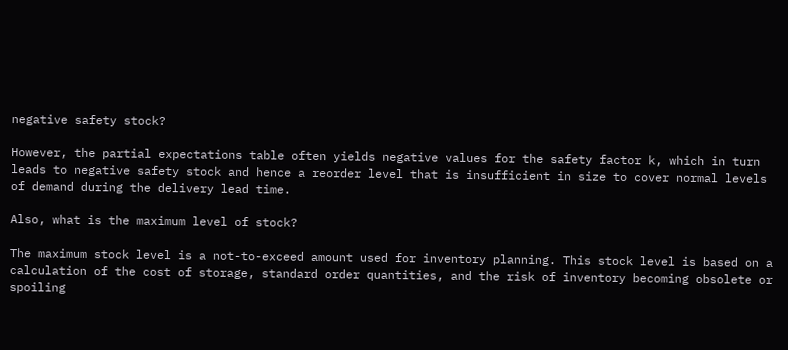negative safety stock?

However, the partial expectations table often yields negative values for the safety factor k, which in turn leads to negative safety stock and hence a reorder level that is insufficient in size to cover normal levels of demand during the delivery lead time.

Also, what is the maximum level of stock?

The maximum stock level is a not-to-exceed amount used for inventory planning. This stock level is based on a calculation of the cost of storage, standard order quantities, and the risk of inventory becoming obsolete or spoiling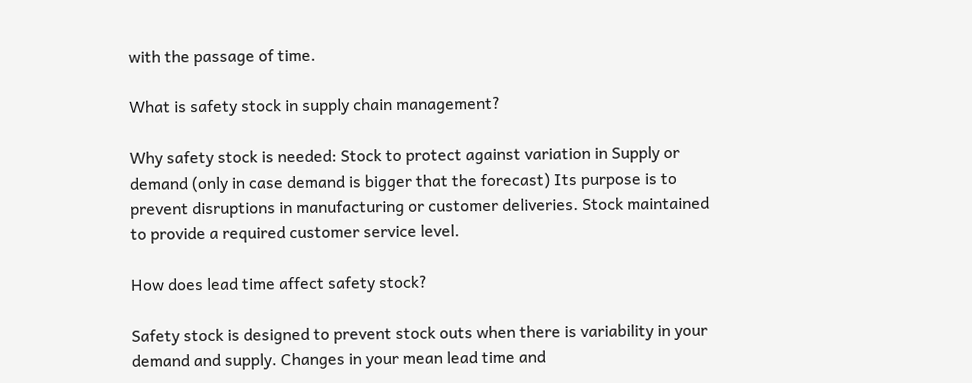with the passage of time.

What is safety stock in supply chain management?

Why safety stock is needed: Stock to protect against variation in Supply or demand (only in case demand is bigger that the forecast) Its purpose is to prevent disruptions in manufacturing or customer deliveries. Stock maintained to provide a required customer service level.

How does lead time affect safety stock?

Safety stock is designed to prevent stock outs when there is variability in your demand and supply. Changes in your mean lead time and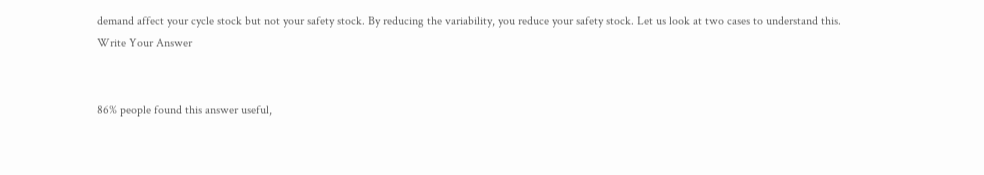demand affect your cycle stock but not your safety stock. By reducing the variability, you reduce your safety stock. Let us look at two cases to understand this.
Write Your Answer


86% people found this answer useful,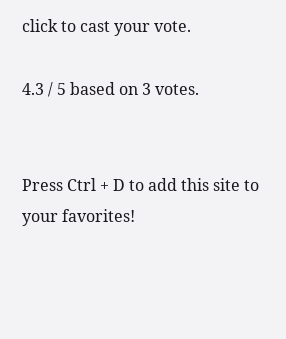click to cast your vote.

4.3 / 5 based on 3 votes.


Press Ctrl + D to add this site to your favorites!